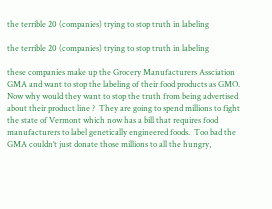the terrible 20 (companies) trying to stop truth in labeling

the terrible 20 (companies) trying to stop truth in labeling

these companies make up the Grocery Manufacturers Assciation GMA and want to stop the labeling of their food products as GMO.  Now why would they want to stop the truth from being advertised about their product line ?  They are going to spend millions to fight the state of Vermont which now has a bill that requires food manufacturers to label genetically engineered foods.  Too bad the GMA couldn’t just donate those millions to all the hungry,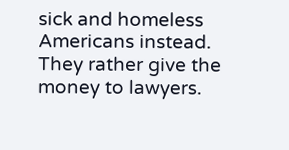sick and homeless Americans instead.  They rather give the money to lawyers.